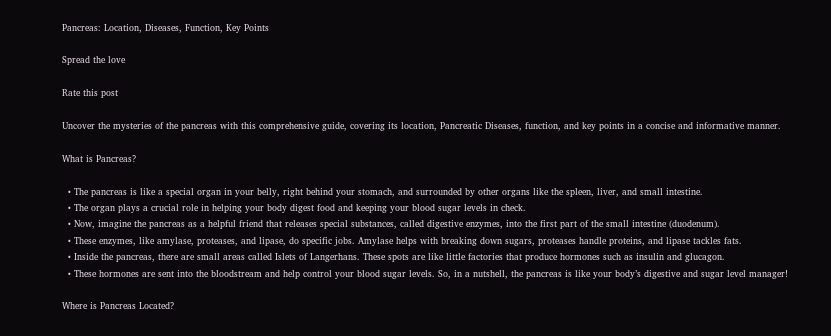Pancreas: Location, Diseases, Function, Key Points

Spread the love

Rate this post

Uncover the mysteries of the pancreas with this comprehensive guide, covering its location, Pancreatic Diseases, function, and key points in a concise and informative manner.

What is Pancreas?

  • The pancreas is like a special organ in your belly, right behind your stomach, and surrounded by other organs like the spleen, liver, and small intestine.
  • The organ plays a crucial role in helping your body digest food and keeping your blood sugar levels in check.
  • Now, imagine the pancreas as a helpful friend that releases special substances, called digestive enzymes, into the first part of the small intestine (duodenum).
  • These enzymes, like amylase, proteases, and lipase, do specific jobs. Amylase helps with breaking down sugars, proteases handle proteins, and lipase tackles fats.
  • Inside the pancreas, there are small areas called Islets of Langerhans. These spots are like little factories that produce hormones such as insulin and glucagon.
  • These hormones are sent into the bloodstream and help control your blood sugar levels. So, in a nutshell, the pancreas is like your body’s digestive and sugar level manager!

Where is Pancreas Located?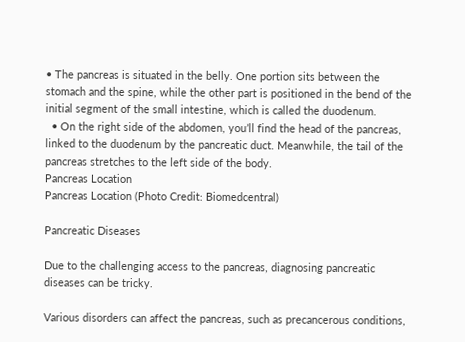• The pancreas is situated in the belly. One portion sits between the stomach and the spine, while the other part is positioned in the bend of the initial segment of the small intestine, which is called the duodenum.
  • On the right side of the abdomen, you’ll find the head of the pancreas, linked to the duodenum by the pancreatic duct. Meanwhile, the tail of the pancreas stretches to the left side of the body.
Pancreas Location
Pancreas Location (Photo Credit: Biomedcentral)

Pancreatic Diseases

Due to the challenging access to the pancreas, diagnosing pancreatic diseases can be tricky.

Various disorders can affect the pancreas, such as precancerous conditions,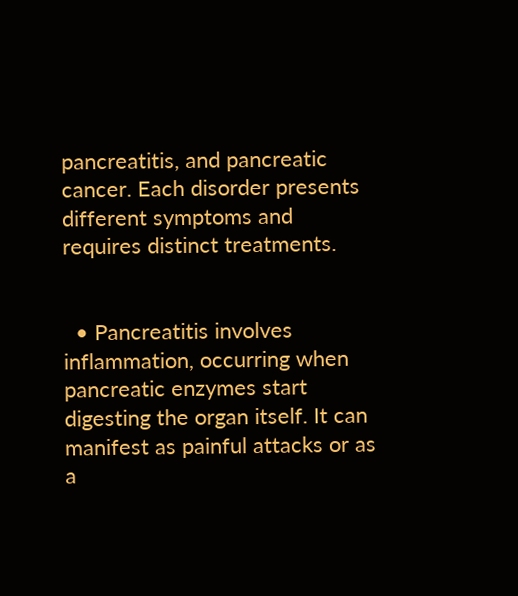pancreatitis, and pancreatic cancer. Each disorder presents different symptoms and requires distinct treatments.


  • Pancreatitis involves inflammation, occurring when pancreatic enzymes start digesting the organ itself. It can manifest as painful attacks or as a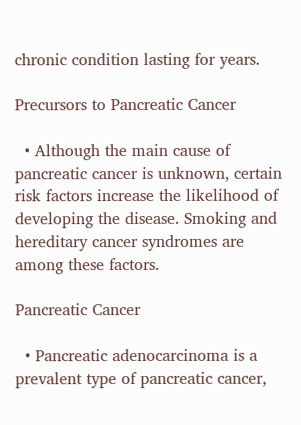chronic condition lasting for years.

Precursors to Pancreatic Cancer

  • Although the main cause of pancreatic cancer is unknown, certain risk factors increase the likelihood of developing the disease. Smoking and hereditary cancer syndromes are among these factors.

Pancreatic Cancer

  • Pancreatic adenocarcinoma is a prevalent type of pancreatic cancer,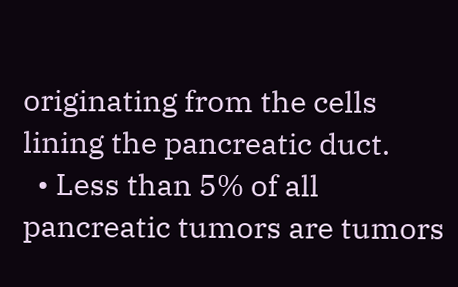originating from the cells lining the pancreatic duct.
  • Less than 5% of all pancreatic tumors are tumors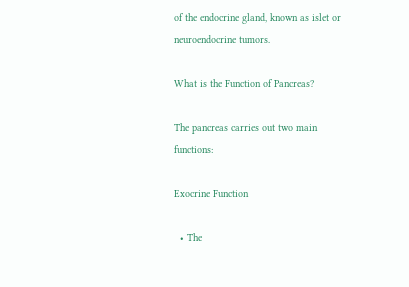of the endocrine gland, known as islet or neuroendocrine tumors.

What is the Function of Pancreas?

The pancreas carries out two main functions:

Exocrine Function

  • The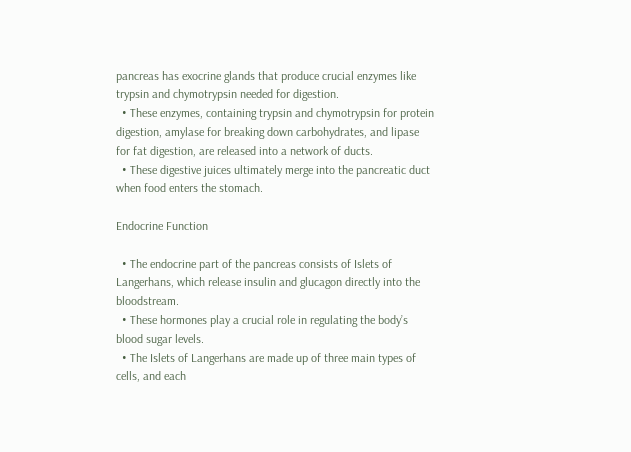pancreas has exocrine glands that produce crucial enzymes like trypsin and chymotrypsin needed for digestion.
  • These enzymes, containing trypsin and chymotrypsin for protein digestion, amylase for breaking down carbohydrates, and lipase for fat digestion, are released into a network of ducts.
  • These digestive juices ultimately merge into the pancreatic duct when food enters the stomach.

Endocrine Function

  • The endocrine part of the pancreas consists of Islets of Langerhans, which release insulin and glucagon directly into the bloodstream.
  • These hormones play a crucial role in regulating the body’s blood sugar levels.
  • The Islets of Langerhans are made up of three main types of cells, and each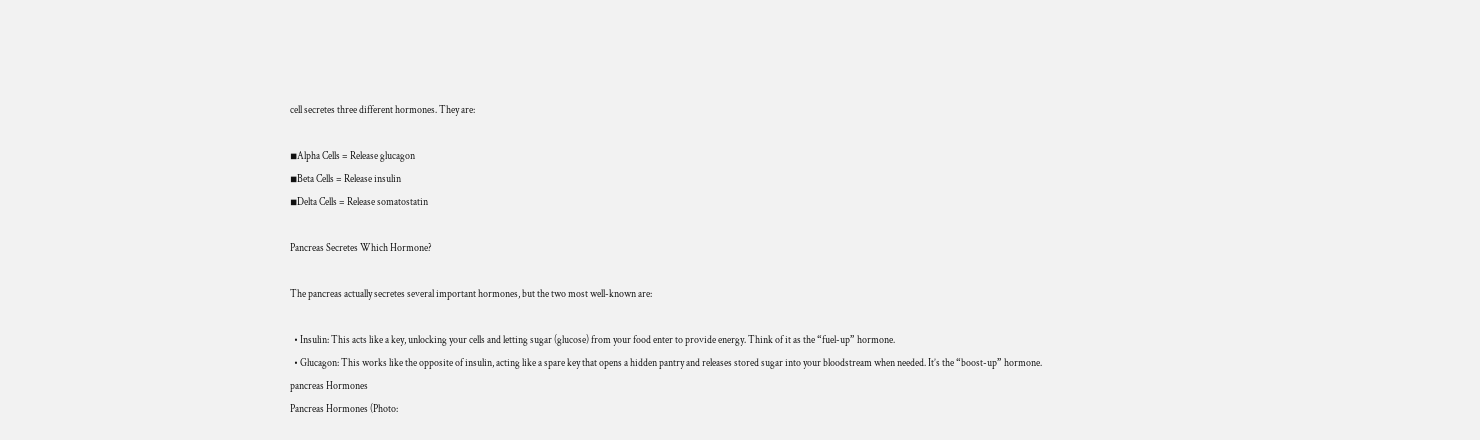cell secretes three different hormones. They are:

◾Alpha Cells = Release glucagon
◾Beta Cells = Release insulin
◾Delta Cells = Release somatostatin

Pancreas Secretes Which Hormone?

The pancreas actually secretes several important hormones, but the two most well-known are:

  • Insulin: This acts like a key, unlocking your cells and letting sugar (glucose) from your food enter to provide energy. Think of it as the “fuel-up” hormone.
  • Glucagon: This works like the opposite of insulin, acting like a spare key that opens a hidden pantry and releases stored sugar into your bloodstream when needed. It’s the “boost-up” hormone.
pancreas Hormones
Pancreas Hormones (Photo: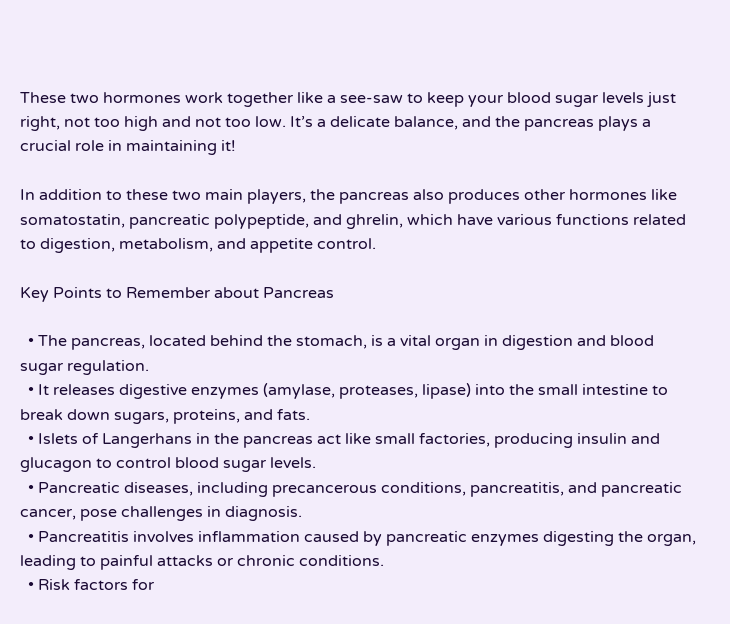These two hormones work together like a see-saw to keep your blood sugar levels just right, not too high and not too low. It’s a delicate balance, and the pancreas plays a crucial role in maintaining it!

In addition to these two main players, the pancreas also produces other hormones like somatostatin, pancreatic polypeptide, and ghrelin, which have various functions related to digestion, metabolism, and appetite control.

Key Points to Remember about Pancreas

  • The pancreas, located behind the stomach, is a vital organ in digestion and blood sugar regulation.
  • It releases digestive enzymes (amylase, proteases, lipase) into the small intestine to break down sugars, proteins, and fats.
  • Islets of Langerhans in the pancreas act like small factories, producing insulin and glucagon to control blood sugar levels.
  • Pancreatic diseases, including precancerous conditions, pancreatitis, and pancreatic cancer, pose challenges in diagnosis.
  • Pancreatitis involves inflammation caused by pancreatic enzymes digesting the organ, leading to painful attacks or chronic conditions.
  • Risk factors for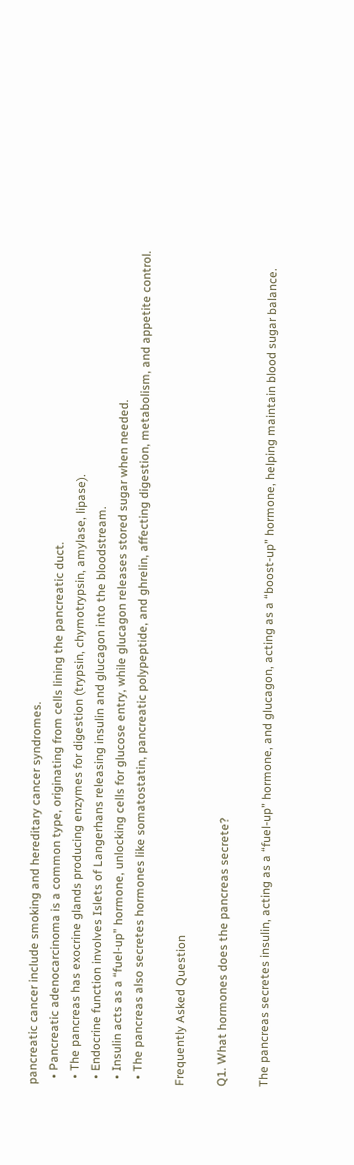pancreatic cancer include smoking and hereditary cancer syndromes.
  • Pancreatic adenocarcinoma is a common type, originating from cells lining the pancreatic duct.
  • The pancreas has exocrine glands producing enzymes for digestion (trypsin, chymotrypsin, amylase, lipase).
  • Endocrine function involves Islets of Langerhans releasing insulin and glucagon into the bloodstream.
  • Insulin acts as a “fuel-up” hormone, unlocking cells for glucose entry, while glucagon releases stored sugar when needed.
  • The pancreas also secretes hormones like somatostatin, pancreatic polypeptide, and ghrelin, affecting digestion, metabolism, and appetite control.

Frequently Asked Question

Q1. What hormones does the pancreas secrete?

The pancreas secretes insulin, acting as a “fuel-up” hormone, and glucagon, acting as a “boost-up” hormone, helping maintain blood sugar balance.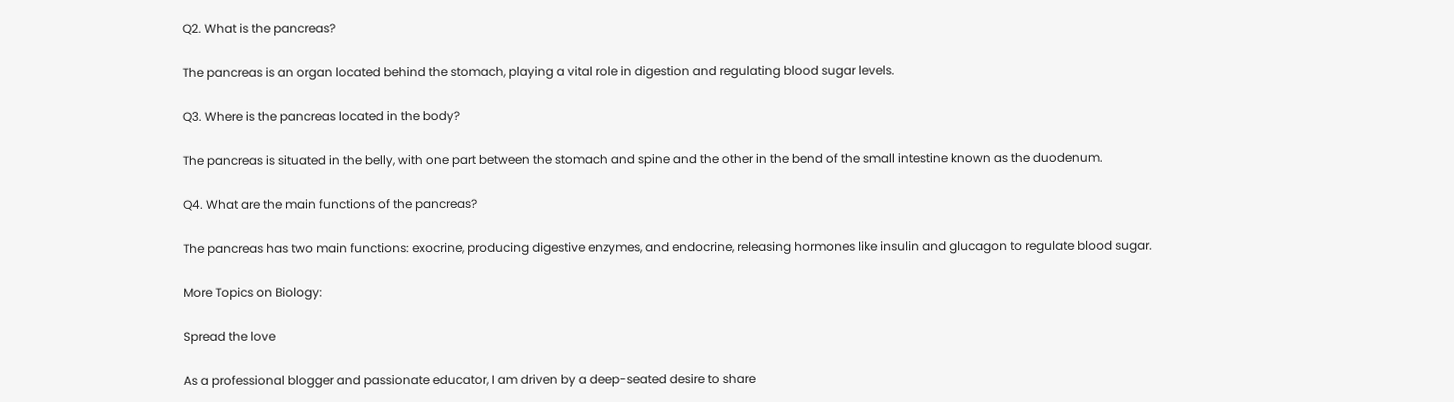Q2. What is the pancreas?

The pancreas is an organ located behind the stomach, playing a vital role in digestion and regulating blood sugar levels.

Q3. Where is the pancreas located in the body?

The pancreas is situated in the belly, with one part between the stomach and spine and the other in the bend of the small intestine known as the duodenum.

Q4. What are the main functions of the pancreas?

The pancreas has two main functions: exocrine, producing digestive enzymes, and endocrine, releasing hormones like insulin and glucagon to regulate blood sugar.

More Topics on Biology:

Spread the love

As a professional blogger and passionate educator, I am driven by a deep-seated desire to share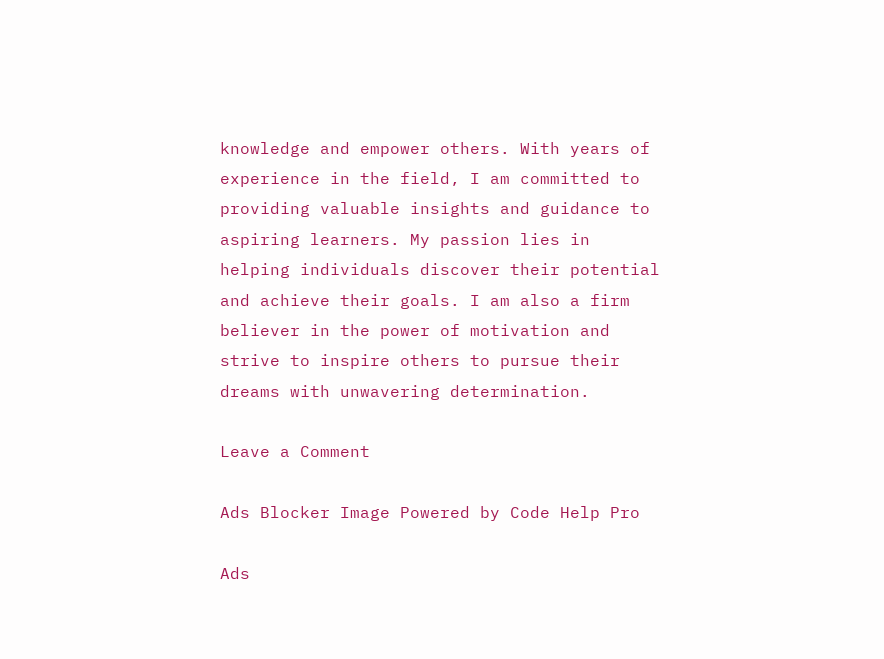knowledge and empower others. With years of experience in the field, I am committed to providing valuable insights and guidance to aspiring learners. My passion lies in helping individuals discover their potential and achieve their goals. I am also a firm believer in the power of motivation and strive to inspire others to pursue their dreams with unwavering determination.

Leave a Comment

Ads Blocker Image Powered by Code Help Pro

Ads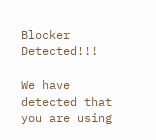Blocker Detected!!!

We have detected that you are using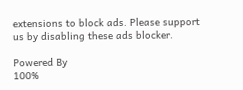extensions to block ads. Please support us by disabling these ads blocker.

Powered By
100%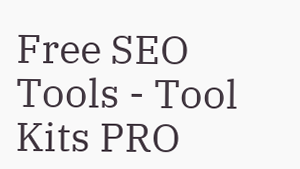Free SEO Tools - Tool Kits PRO